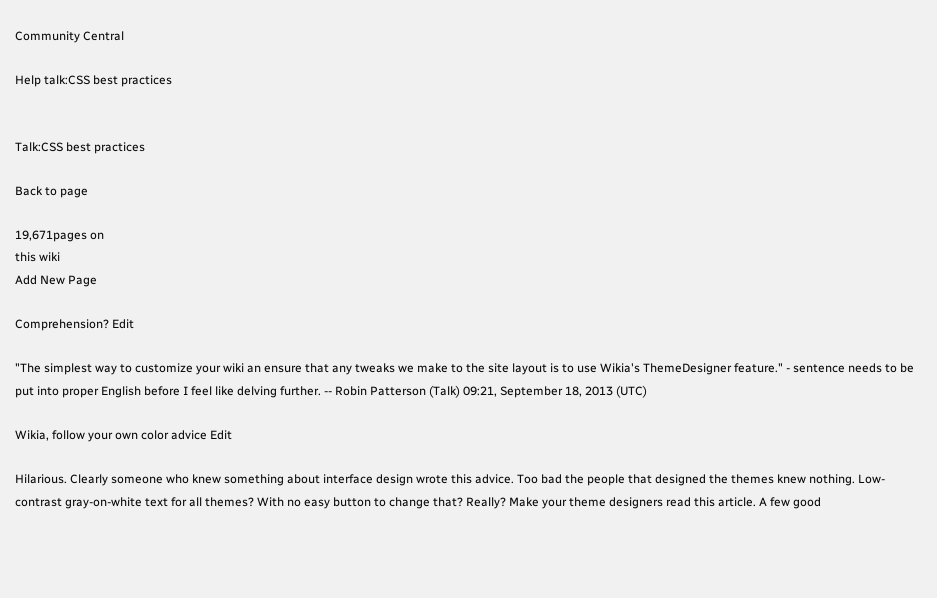Community Central

Help talk:CSS best practices


Talk:CSS best practices

Back to page

19,671pages on
this wiki
Add New Page

Comprehension? Edit

"The simplest way to customize your wiki an ensure that any tweaks we make to the site layout is to use Wikia's ThemeDesigner feature." - sentence needs to be put into proper English before I feel like delving further. -- Robin Patterson (Talk) 09:21, September 18, 2013 (UTC)

Wikia, follow your own color advice Edit

Hilarious. Clearly someone who knew something about interface design wrote this advice. Too bad the people that designed the themes knew nothing. Low-contrast gray-on-white text for all themes? With no easy button to change that? Really? Make your theme designers read this article. A few good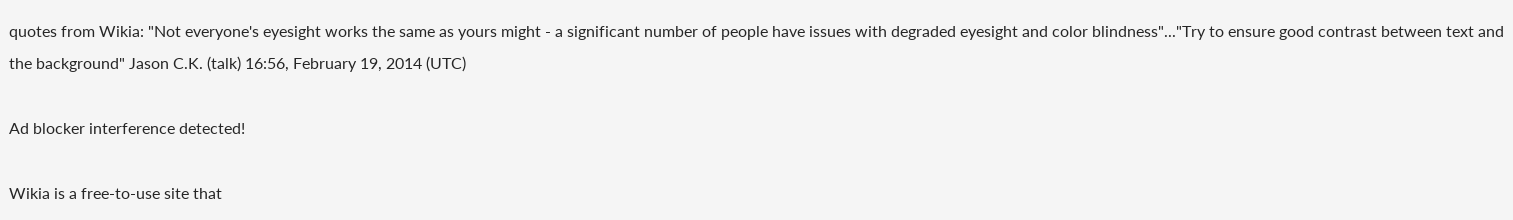quotes from Wikia: "Not everyone's eyesight works the same as yours might - a significant number of people have issues with degraded eyesight and color blindness"..."Try to ensure good contrast between text and the background" Jason C.K. (talk) 16:56, February 19, 2014 (UTC)

Ad blocker interference detected!

Wikia is a free-to-use site that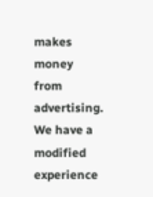makes money from advertising. We have a modified experience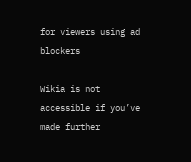for viewers using ad blockers

Wikia is not accessible if you’ve made further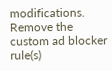modifications. Remove the custom ad blocker rule(s)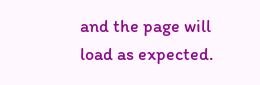and the page will load as expected.